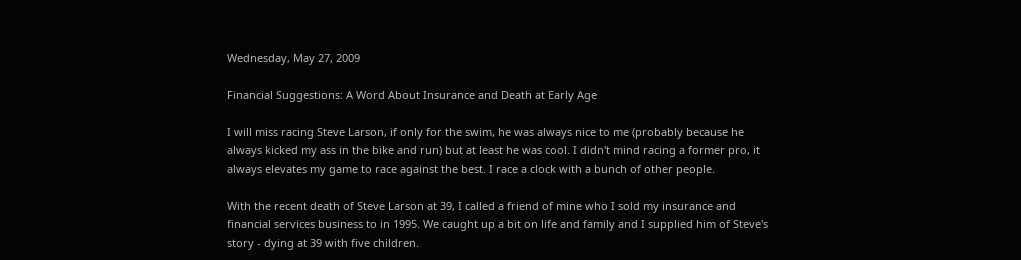Wednesday, May 27, 2009

Financial Suggestions: A Word About Insurance and Death at Early Age

I will miss racing Steve Larson, if only for the swim, he was always nice to me (probably because he always kicked my ass in the bike and run) but at least he was cool. I didn't mind racing a former pro, it always elevates my game to race against the best. I race a clock with a bunch of other people.

With the recent death of Steve Larson at 39, I called a friend of mine who I sold my insurance and financial services business to in 1995. We caught up a bit on life and family and I supplied him of Steve's story - dying at 39 with five children.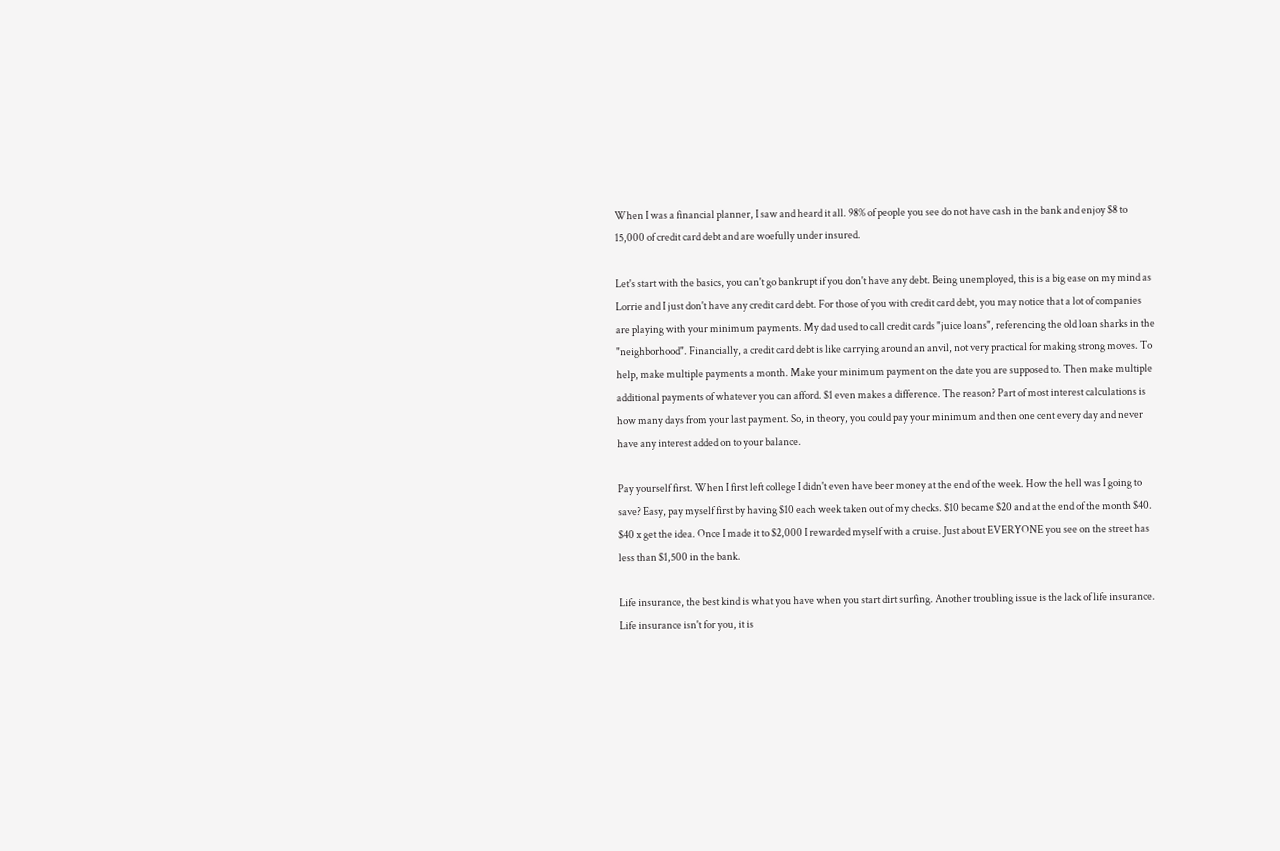When I was a financial planner, I saw and heard it all. 98% of people you see do not have cash in the bank and enjoy $8 to 15,000 of credit card debt and are woefully under insured.

Let's start with the basics, you can't go bankrupt if you don't have any debt. Being unemployed, this is a big ease on my mind as Lorrie and I just don't have any credit card debt. For those of you with credit card debt, you may notice that a lot of companies are playing with your minimum payments. My dad used to call credit cards "juice loans", referencing the old loan sharks in the "neighborhood". Financially, a credit card debt is like carrying around an anvil, not very practical for making strong moves. To help, make multiple payments a month. Make your minimum payment on the date you are supposed to. Then make multiple additional payments of whatever you can afford. $1 even makes a difference. The reason? Part of most interest calculations is how many days from your last payment. So, in theory, you could pay your minimum and then one cent every day and never have any interest added on to your balance.

Pay yourself first. When I first left college I didn't even have beer money at the end of the week. How the hell was I going to save? Easy, pay myself first by having $10 each week taken out of my checks. $10 became $20 and at the end of the month $40. $40 x get the idea. Once I made it to $2,000 I rewarded myself with a cruise. Just about EVERYONE you see on the street has less than $1,500 in the bank.

Life insurance, the best kind is what you have when you start dirt surfing. Another troubling issue is the lack of life insurance. Life insurance isn't for you, it is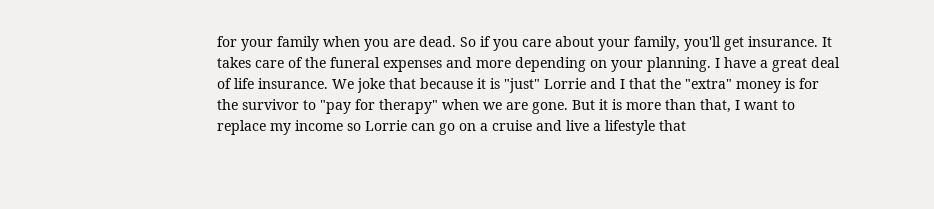for your family when you are dead. So if you care about your family, you'll get insurance. It takes care of the funeral expenses and more depending on your planning. I have a great deal of life insurance. We joke that because it is "just" Lorrie and I that the "extra" money is for the survivor to "pay for therapy" when we are gone. But it is more than that, I want to replace my income so Lorrie can go on a cruise and live a lifestyle that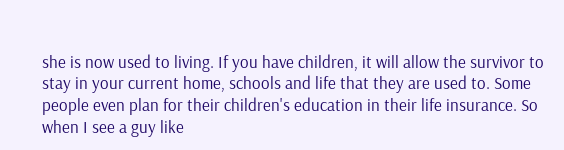she is now used to living. If you have children, it will allow the survivor to stay in your current home, schools and life that they are used to. Some people even plan for their children's education in their life insurance. So when I see a guy like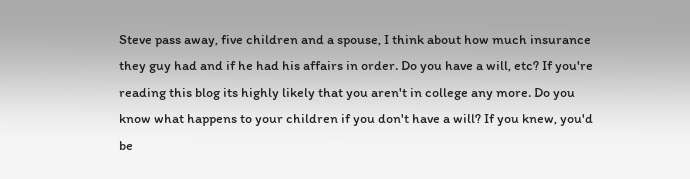Steve pass away, five children and a spouse, I think about how much insurance they guy had and if he had his affairs in order. Do you have a will, etc? If you're reading this blog its highly likely that you aren't in college any more. Do you know what happens to your children if you don't have a will? If you knew, you'd be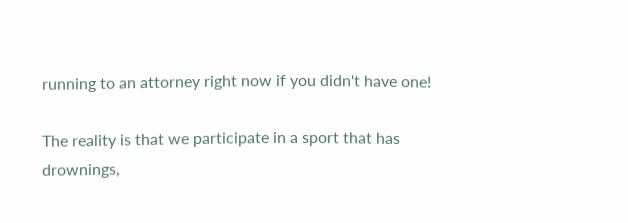running to an attorney right now if you didn't have one!

The reality is that we participate in a sport that has drownings,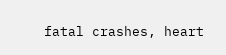fatal crashes, heart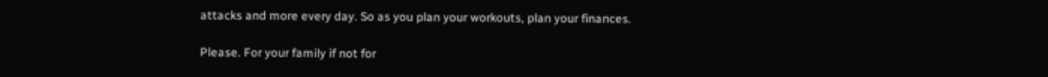attacks and more every day. So as you plan your workouts, plan your finances.

Please. For your family if not for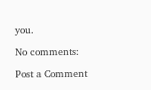you.

No comments:

Post a Comment